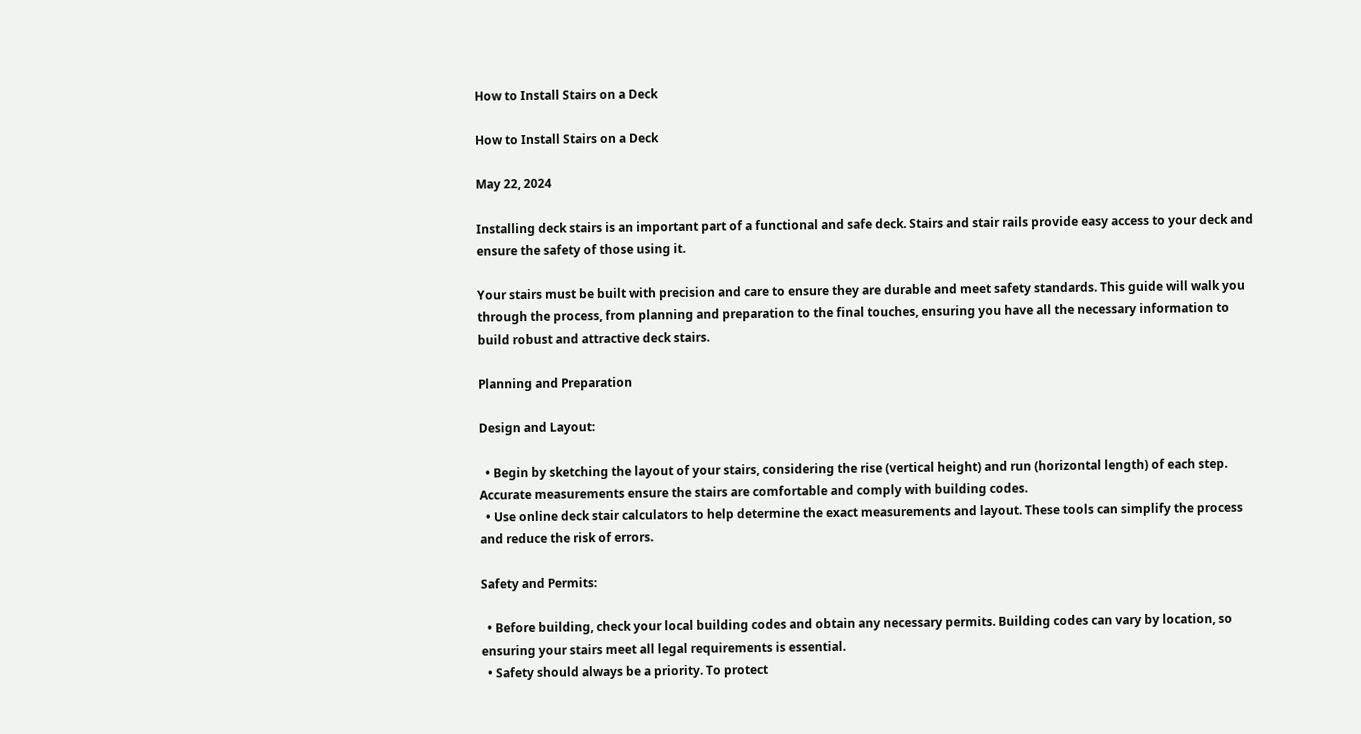How to Install Stairs on a Deck

How to Install Stairs on a Deck

May 22, 2024

Installing deck stairs is an important part of a functional and safe deck. Stairs and stair rails provide easy access to your deck and ensure the safety of those using it.

Your stairs must be built with precision and care to ensure they are durable and meet safety standards. This guide will walk you through the process, from planning and preparation to the final touches, ensuring you have all the necessary information to build robust and attractive deck stairs.

Planning and Preparation

Design and Layout:

  • Begin by sketching the layout of your stairs, considering the rise (vertical height) and run (horizontal length) of each step. Accurate measurements ensure the stairs are comfortable and comply with building codes.
  • Use online deck stair calculators to help determine the exact measurements and layout. These tools can simplify the process and reduce the risk of errors.

Safety and Permits:

  • Before building, check your local building codes and obtain any necessary permits. Building codes can vary by location, so ensuring your stairs meet all legal requirements is essential.
  • Safety should always be a priority. To protect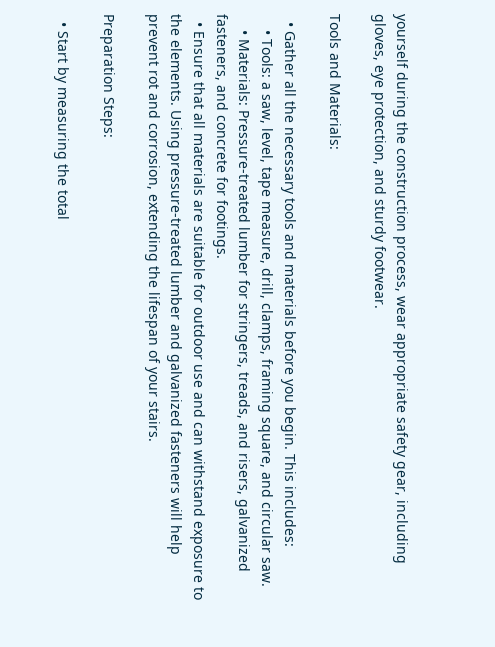yourself during the construction process, wear appropriate safety gear, including gloves, eye protection, and sturdy footwear.

Tools and Materials:

  • Gather all the necessary tools and materials before you begin. This includes:
    • Tools: a saw, level, tape measure, drill, clamps, framing square, and circular saw.
    • Materials: Pressure-treated lumber for stringers, treads, and risers, galvanized fasteners, and concrete for footings.
  • Ensure that all materials are suitable for outdoor use and can withstand exposure to the elements. Using pressure-treated lumber and galvanized fasteners will help prevent rot and corrosion, extending the lifespan of your stairs.

Preparation Steps:

  • Start by measuring the total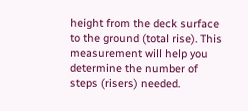height from the deck surface to the ground (total rise). This measurement will help you determine the number of steps (risers) needed.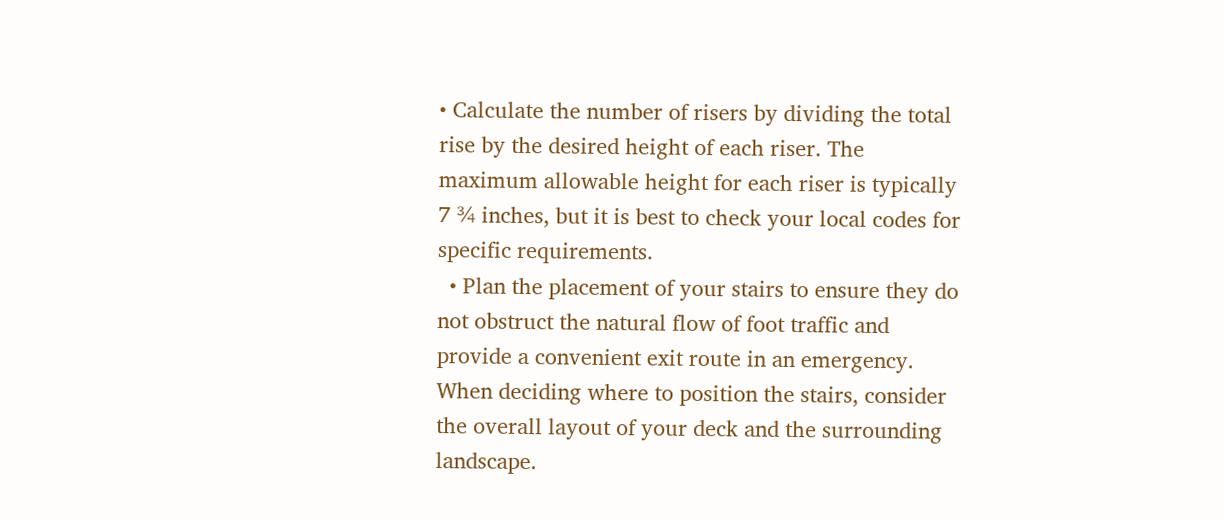• Calculate the number of risers by dividing the total rise by the desired height of each riser. The maximum allowable height for each riser is typically 7 ¾ inches, but it is best to check your local codes for specific requirements.
  • Plan the placement of your stairs to ensure they do not obstruct the natural flow of foot traffic and provide a convenient exit route in an emergency. When deciding where to position the stairs, consider the overall layout of your deck and the surrounding landscape.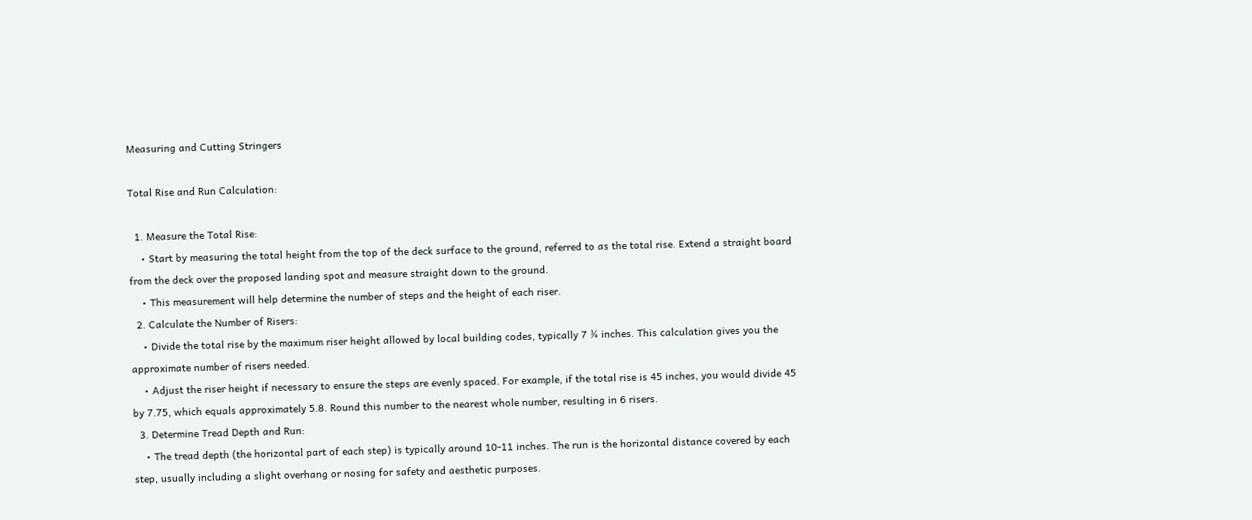Measuring and Cutting Stringers

Total Rise and Run Calculation:

  1. Measure the Total Rise:
    • Start by measuring the total height from the top of the deck surface to the ground, referred to as the total rise. Extend a straight board from the deck over the proposed landing spot and measure straight down to the ground.
    • This measurement will help determine the number of steps and the height of each riser.
  2. Calculate the Number of Risers:
    • Divide the total rise by the maximum riser height allowed by local building codes, typically 7 ¾ inches. This calculation gives you the approximate number of risers needed.
    • Adjust the riser height if necessary to ensure the steps are evenly spaced. For example, if the total rise is 45 inches, you would divide 45 by 7.75, which equals approximately 5.8. Round this number to the nearest whole number, resulting in 6 risers.
  3. Determine Tread Depth and Run:
    • The tread depth (the horizontal part of each step) is typically around 10-11 inches. The run is the horizontal distance covered by each step, usually including a slight overhang or nosing for safety and aesthetic purposes.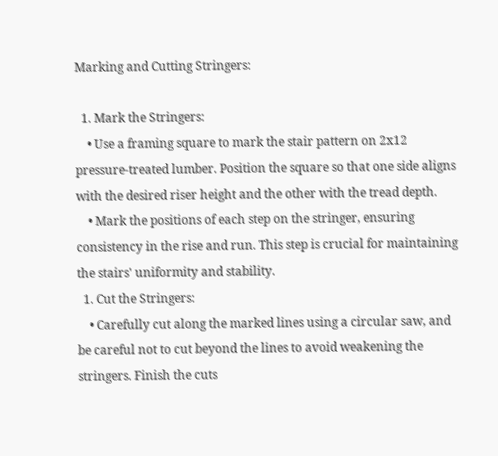Marking and Cutting Stringers:

  1. Mark the Stringers:
    • Use a framing square to mark the stair pattern on 2x12 pressure-treated lumber. Position the square so that one side aligns with the desired riser height and the other with the tread depth.
    • Mark the positions of each step on the stringer, ensuring consistency in the rise and run. This step is crucial for maintaining the stairs' uniformity and stability.
  1. Cut the Stringers:
    • Carefully cut along the marked lines using a circular saw, and be careful not to cut beyond the lines to avoid weakening the stringers. Finish the cuts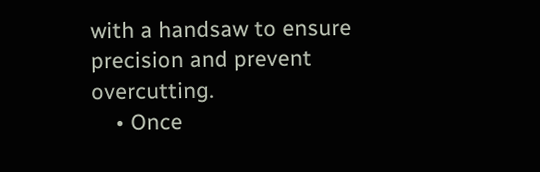with a handsaw to ensure precision and prevent overcutting.
    • Once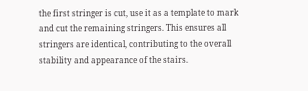the first stringer is cut, use it as a template to mark and cut the remaining stringers. This ensures all stringers are identical, contributing to the overall stability and appearance of the stairs.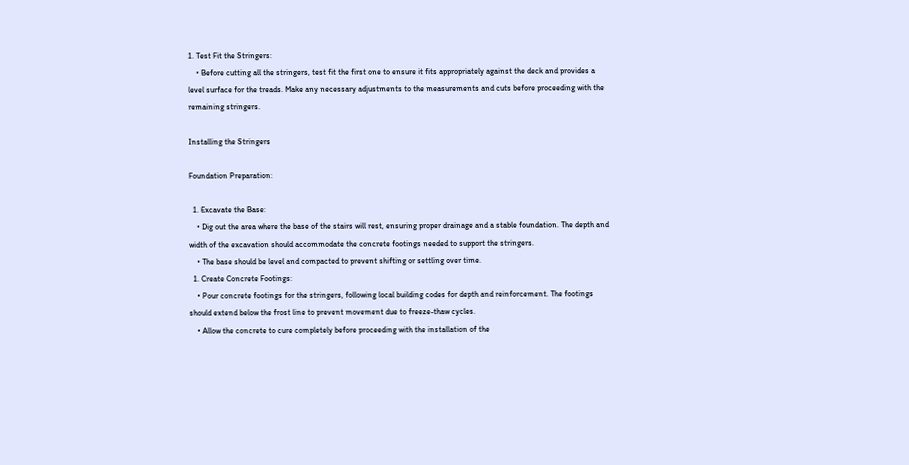1. Test Fit the Stringers:
    • Before cutting all the stringers, test fit the first one to ensure it fits appropriately against the deck and provides a level surface for the treads. Make any necessary adjustments to the measurements and cuts before proceeding with the remaining stringers.

Installing the Stringers

Foundation Preparation:

  1. Excavate the Base:
    • Dig out the area where the base of the stairs will rest, ensuring proper drainage and a stable foundation. The depth and width of the excavation should accommodate the concrete footings needed to support the stringers.
    • The base should be level and compacted to prevent shifting or settling over time.
  1. Create Concrete Footings:
    • Pour concrete footings for the stringers, following local building codes for depth and reinforcement. The footings should extend below the frost line to prevent movement due to freeze-thaw cycles.
    • Allow the concrete to cure completely before proceeding with the installation of the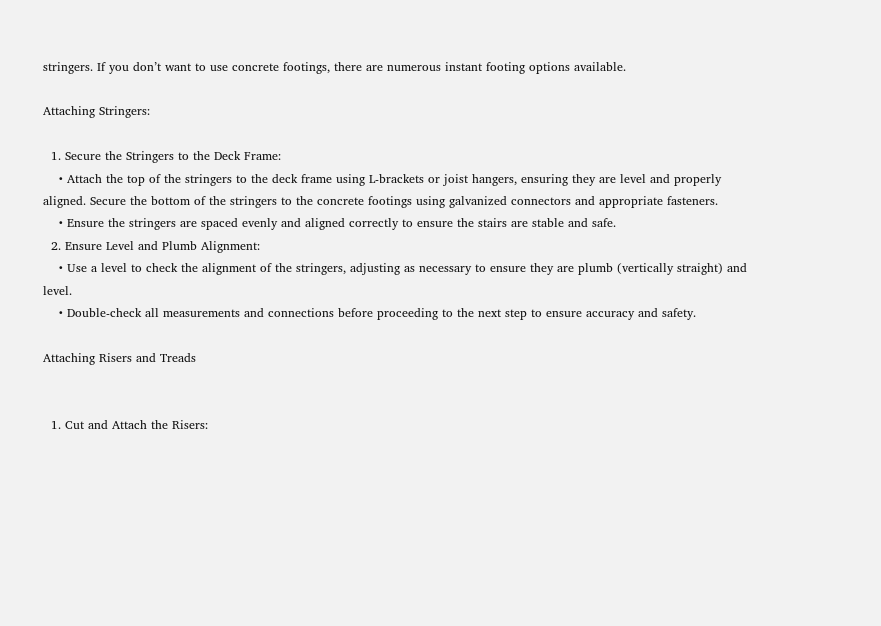stringers. If you don’t want to use concrete footings, there are numerous instant footing options available.

Attaching Stringers:

  1. Secure the Stringers to the Deck Frame:
    • Attach the top of the stringers to the deck frame using L-brackets or joist hangers, ensuring they are level and properly aligned. Secure the bottom of the stringers to the concrete footings using galvanized connectors and appropriate fasteners.
    • Ensure the stringers are spaced evenly and aligned correctly to ensure the stairs are stable and safe.
  2. Ensure Level and Plumb Alignment:
    • Use a level to check the alignment of the stringers, adjusting as necessary to ensure they are plumb (vertically straight) and level.
    • Double-check all measurements and connections before proceeding to the next step to ensure accuracy and safety.

Attaching Risers and Treads


  1. Cut and Attach the Risers: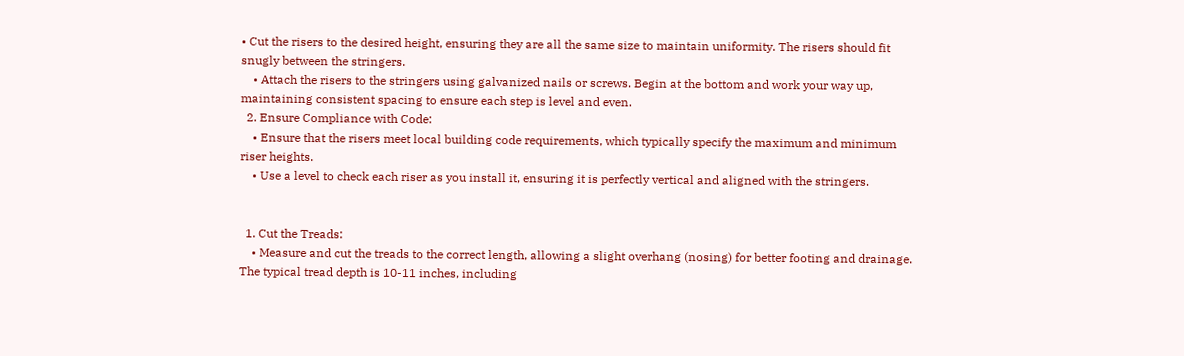• Cut the risers to the desired height, ensuring they are all the same size to maintain uniformity. The risers should fit snugly between the stringers.
    • Attach the risers to the stringers using galvanized nails or screws. Begin at the bottom and work your way up, maintaining consistent spacing to ensure each step is level and even.
  2. Ensure Compliance with Code:
    • Ensure that the risers meet local building code requirements, which typically specify the maximum and minimum riser heights.
    • Use a level to check each riser as you install it, ensuring it is perfectly vertical and aligned with the stringers.


  1. Cut the Treads:
    • Measure and cut the treads to the correct length, allowing a slight overhang (nosing) for better footing and drainage. The typical tread depth is 10-11 inches, including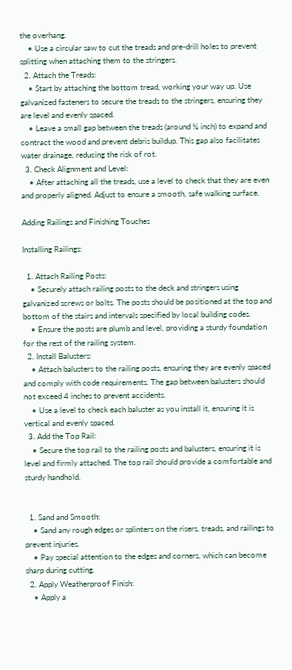the overhang.
    • Use a circular saw to cut the treads and pre-drill holes to prevent splitting when attaching them to the stringers.
  2. Attach the Treads:
    • Start by attaching the bottom tread, working your way up. Use galvanized fasteners to secure the treads to the stringers, ensuring they are level and evenly spaced.
    • Leave a small gap between the treads (around ¼ inch) to expand and contract the wood and prevent debris buildup. This gap also facilitates water drainage, reducing the risk of rot.
  3. Check Alignment and Level:
    • After attaching all the treads, use a level to check that they are even and properly aligned. Adjust to ensure a smooth, safe walking surface.

Adding Railings and Finishing Touches

Installing Railings:

  1. Attach Railing Posts:
    • Securely attach railing posts to the deck and stringers using galvanized screws or bolts. The posts should be positioned at the top and bottom of the stairs and intervals specified by local building codes.
    • Ensure the posts are plumb and level, providing a sturdy foundation for the rest of the railing system.
  2. Install Balusters:
    • Attach balusters to the railing posts, ensuring they are evenly spaced and comply with code requirements. The gap between balusters should not exceed 4 inches to prevent accidents.
    • Use a level to check each baluster as you install it, ensuring it is vertical and evenly spaced.
  3. Add the Top Rail:
    • Secure the top rail to the railing posts and balusters, ensuring it is level and firmly attached. The top rail should provide a comfortable and sturdy handhold.


  1. Sand and Smooth:
    • Sand any rough edges or splinters on the risers, treads, and railings to prevent injuries.
    • Pay special attention to the edges and corners, which can become sharp during cutting.
  2. Apply Weatherproof Finish:
    • Apply a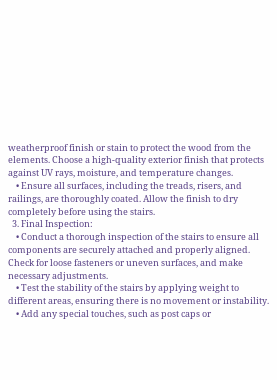weatherproof finish or stain to protect the wood from the elements. Choose a high-quality exterior finish that protects against UV rays, moisture, and temperature changes.
    • Ensure all surfaces, including the treads, risers, and railings, are thoroughly coated. Allow the finish to dry completely before using the stairs.
  3. Final Inspection:
    • Conduct a thorough inspection of the stairs to ensure all components are securely attached and properly aligned. Check for loose fasteners or uneven surfaces, and make necessary adjustments.
    • Test the stability of the stairs by applying weight to different areas, ensuring there is no movement or instability.
    • Add any special touches, such as post caps or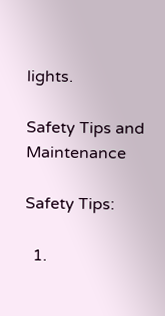lights.

Safety Tips and Maintenance

Safety Tips:

  1.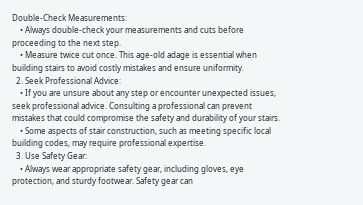Double-Check Measurements:
    • Always double-check your measurements and cuts before proceeding to the next step.
    • Measure twice cut once. This age-old adage is essential when building stairs to avoid costly mistakes and ensure uniformity.
  2. Seek Professional Advice:
    • If you are unsure about any step or encounter unexpected issues, seek professional advice. Consulting a professional can prevent mistakes that could compromise the safety and durability of your stairs.
    • Some aspects of stair construction, such as meeting specific local building codes, may require professional expertise.
  3. Use Safety Gear:
    • Always wear appropriate safety gear, including gloves, eye protection, and sturdy footwear. Safety gear can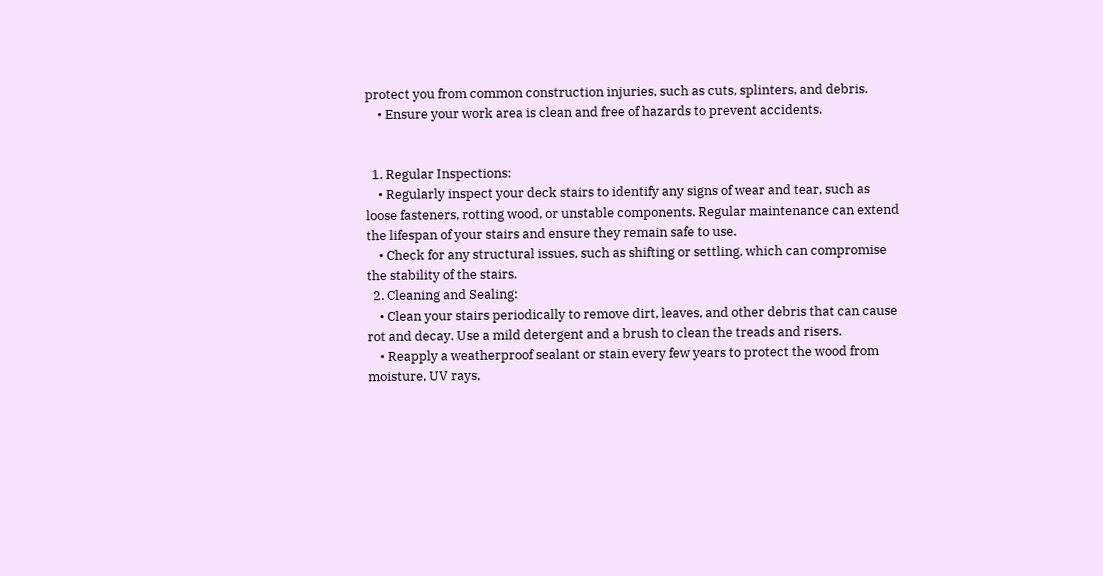protect you from common construction injuries, such as cuts, splinters, and debris.
    • Ensure your work area is clean and free of hazards to prevent accidents.


  1. Regular Inspections:
    • Regularly inspect your deck stairs to identify any signs of wear and tear, such as loose fasteners, rotting wood, or unstable components. Regular maintenance can extend the lifespan of your stairs and ensure they remain safe to use.
    • Check for any structural issues, such as shifting or settling, which can compromise the stability of the stairs.
  2. Cleaning and Sealing:
    • Clean your stairs periodically to remove dirt, leaves, and other debris that can cause rot and decay. Use a mild detergent and a brush to clean the treads and risers.
    • Reapply a weatherproof sealant or stain every few years to protect the wood from moisture, UV rays,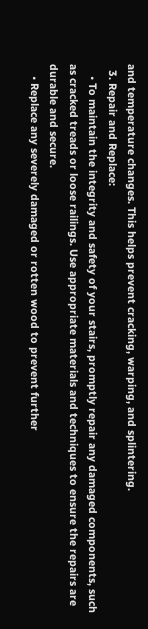and temperature changes. This helps prevent cracking, warping, and splintering.
  3. Repair and Replace:
    • To maintain the integrity and safety of your stairs, promptly repair any damaged components, such as cracked treads or loose railings. Use appropriate materials and techniques to ensure the repairs are durable and secure.
    • Replace any severely damaged or rotten wood to prevent further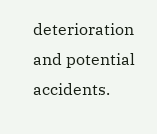deterioration and potential accidents.